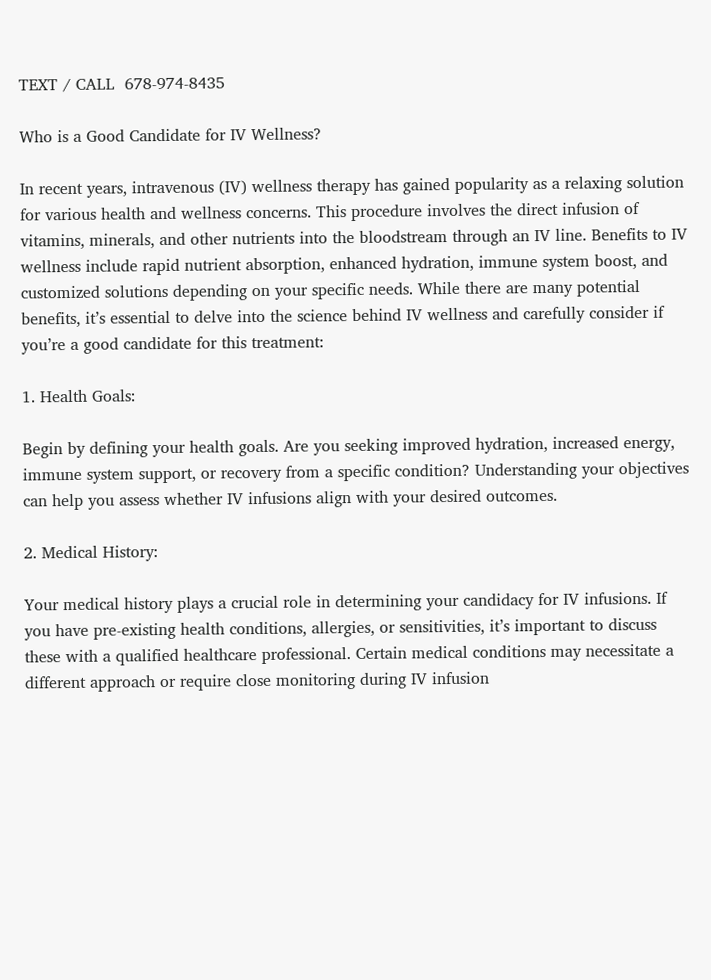TEXT / CALL  678-974-8435

Who is a Good Candidate for IV Wellness?

In recent years, intravenous (IV) wellness therapy has gained popularity as a relaxing solution for various health and wellness concerns. This procedure involves the direct infusion of vitamins, minerals, and other nutrients into the bloodstream through an IV line. Benefits to IV wellness include rapid nutrient absorption, enhanced hydration, immune system boost, and customized solutions depending on your specific needs. While there are many potential benefits, it’s essential to delve into the science behind IV wellness and carefully consider if you’re a good candidate for this treatment:

1. Health Goals:

Begin by defining your health goals. Are you seeking improved hydration, increased energy, immune system support, or recovery from a specific condition? Understanding your objectives can help you assess whether IV infusions align with your desired outcomes.

2. Medical History:

Your medical history plays a crucial role in determining your candidacy for IV infusions. If you have pre-existing health conditions, allergies, or sensitivities, it’s important to discuss these with a qualified healthcare professional. Certain medical conditions may necessitate a different approach or require close monitoring during IV infusion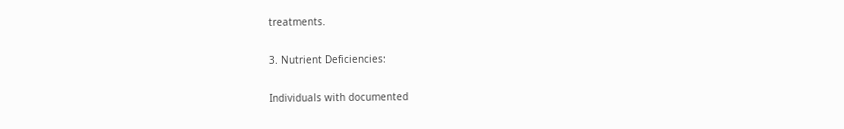treatments.

3. Nutrient Deficiencies:

Individuals with documented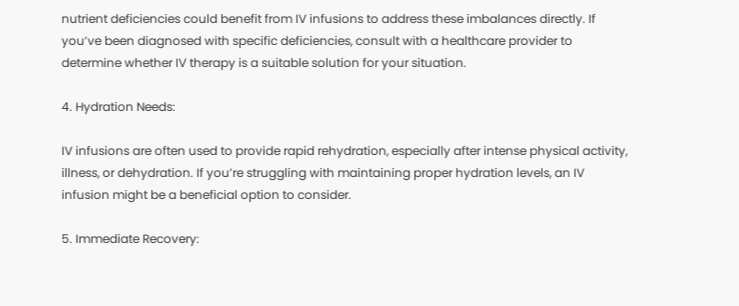nutrient deficiencies could benefit from IV infusions to address these imbalances directly. If you’ve been diagnosed with specific deficiencies, consult with a healthcare provider to determine whether IV therapy is a suitable solution for your situation.

4. Hydration Needs:

IV infusions are often used to provide rapid rehydration, especially after intense physical activity, illness, or dehydration. If you’re struggling with maintaining proper hydration levels, an IV infusion might be a beneficial option to consider.

5. Immediate Recovery: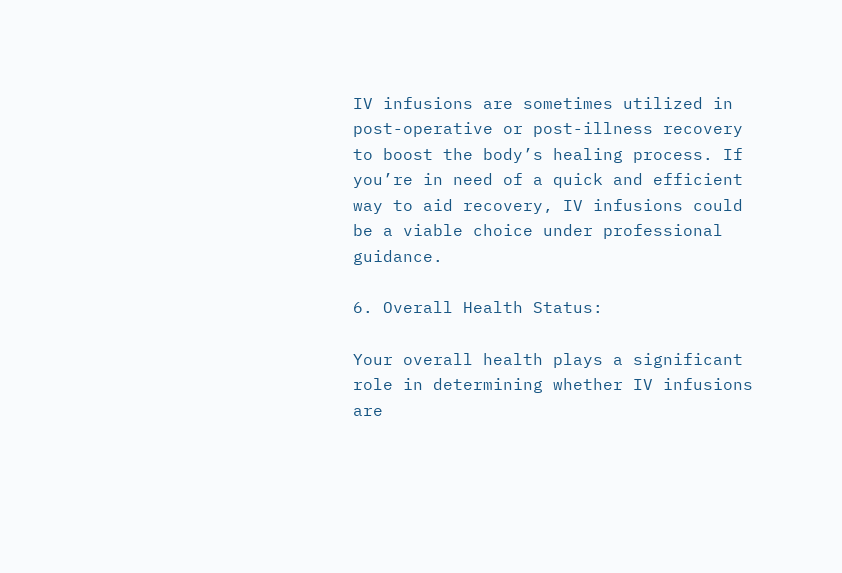IV infusions are sometimes utilized in post-operative or post-illness recovery to boost the body’s healing process. If you’re in need of a quick and efficient way to aid recovery, IV infusions could be a viable choice under professional guidance.

6. Overall Health Status:

Your overall health plays a significant role in determining whether IV infusions are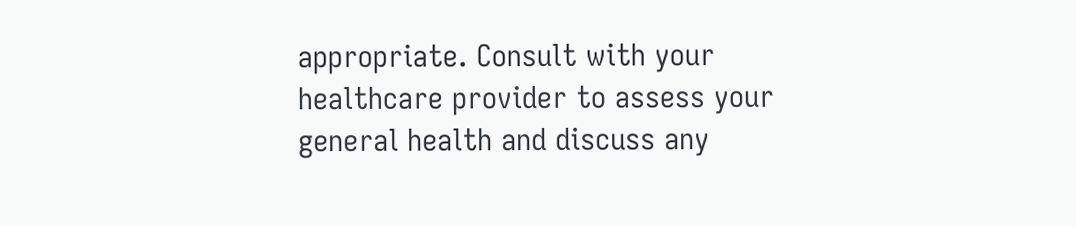appropriate. Consult with your healthcare provider to assess your general health and discuss any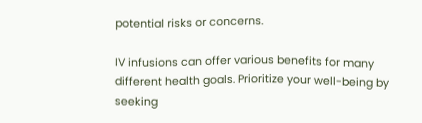potential risks or concerns.

IV infusions can offer various benefits for many different health goals. Prioritize your well-being by seeking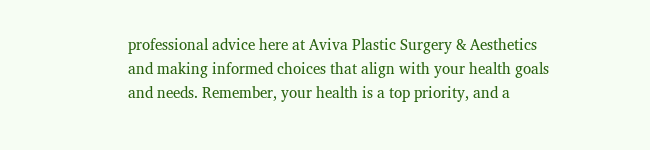professional advice here at Aviva Plastic Surgery & Aesthetics and making informed choices that align with your health goals and needs. Remember, your health is a top priority, and a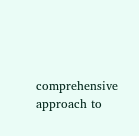comprehensive approach to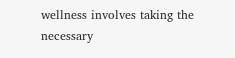wellness involves taking the necessary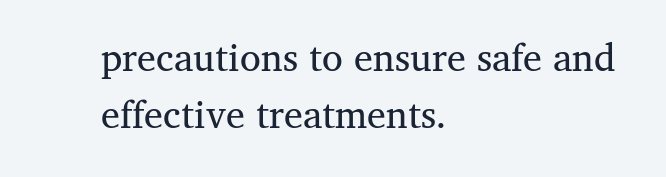precautions to ensure safe and effective treatments.